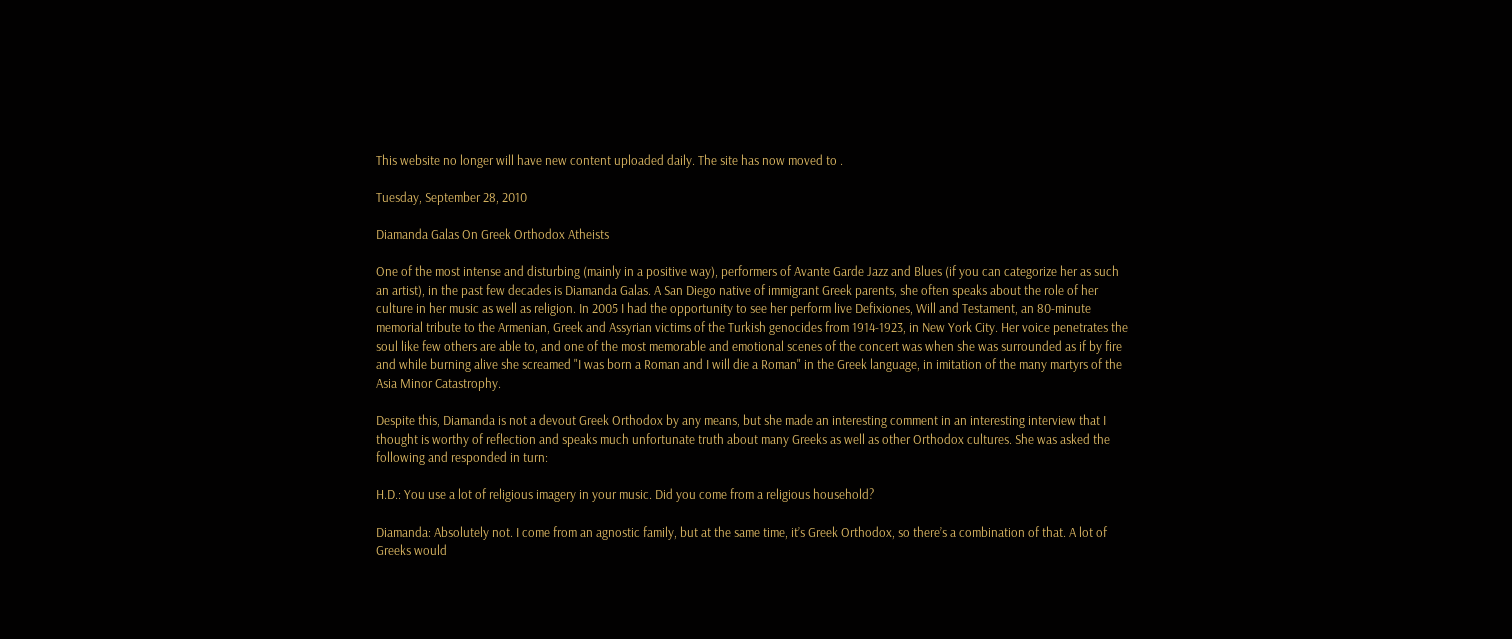This website no longer will have new content uploaded daily. The site has now moved to .

Tuesday, September 28, 2010

Diamanda Galas On Greek Orthodox Atheists

One of the most intense and disturbing (mainly in a positive way), performers of Avante Garde Jazz and Blues (if you can categorize her as such an artist), in the past few decades is Diamanda Galas. A San Diego native of immigrant Greek parents, she often speaks about the role of her culture in her music as well as religion. In 2005 I had the opportunity to see her perform live Defixiones, Will and Testament, an 80-minute memorial tribute to the Armenian, Greek and Assyrian victims of the Turkish genocides from 1914-1923, in New York City. Her voice penetrates the soul like few others are able to, and one of the most memorable and emotional scenes of the concert was when she was surrounded as if by fire and while burning alive she screamed "I was born a Roman and I will die a Roman" in the Greek language, in imitation of the many martyrs of the Asia Minor Catastrophy.

Despite this, Diamanda is not a devout Greek Orthodox by any means, but she made an interesting comment in an interesting interview that I thought is worthy of reflection and speaks much unfortunate truth about many Greeks as well as other Orthodox cultures. She was asked the following and responded in turn:

H.D.: You use a lot of religious imagery in your music. Did you come from a religious household?

Diamanda: Absolutely not. I come from an agnostic family, but at the same time, it’s Greek Orthodox, so there’s a combination of that. A lot of Greeks would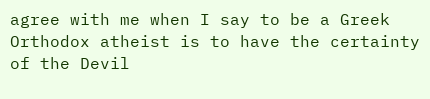agree with me when I say to be a Greek Orthodox atheist is to have the certainty of the Devil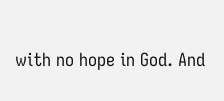with no hope in God. And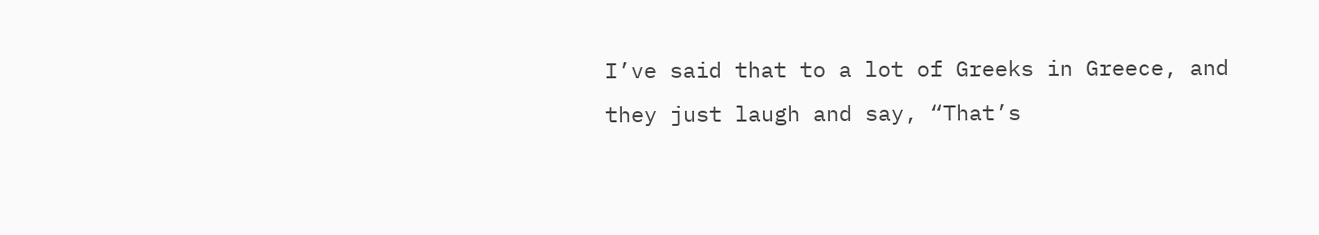I’ve said that to a lot of Greeks in Greece, and they just laugh and say, “That’s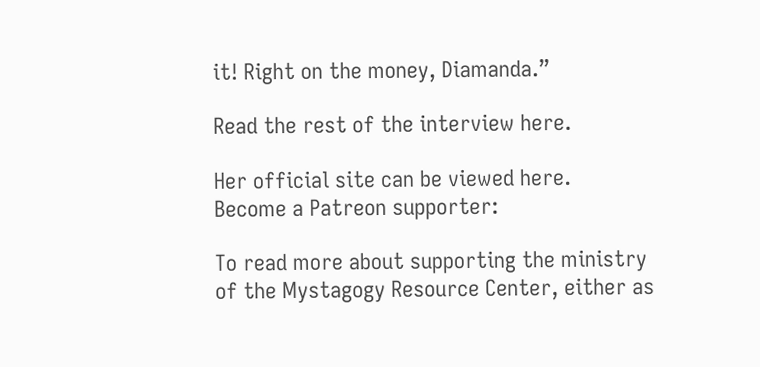it! Right on the money, Diamanda.”

Read the rest of the interview here.

Her official site can be viewed here.
Become a Patreon supporter:

To read more about supporting the ministry of the Mystagogy Resource Center, either as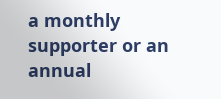a monthly supporter or an annual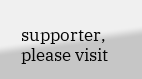supporter, please visit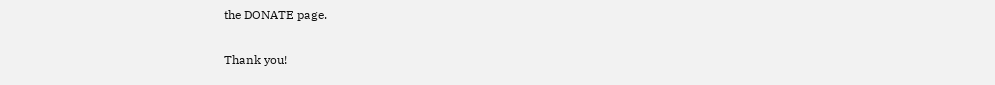the DONATE page.

Thank you!